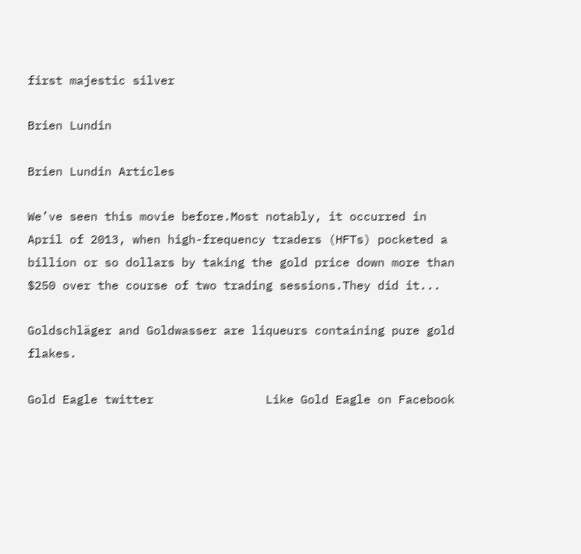first majestic silver

Brien Lundin

Brien Lundin Articles

We’ve seen this movie before.Most notably, it occurred in April of 2013, when high-frequency traders (HFTs) pocketed a billion or so dollars by taking the gold price down more than $250 over the course of two trading sessions.They did it...

Goldschläger and Goldwasser are liqueurs containing pure gold flakes.

Gold Eagle twitter                Like Gold Eagle on Facebook